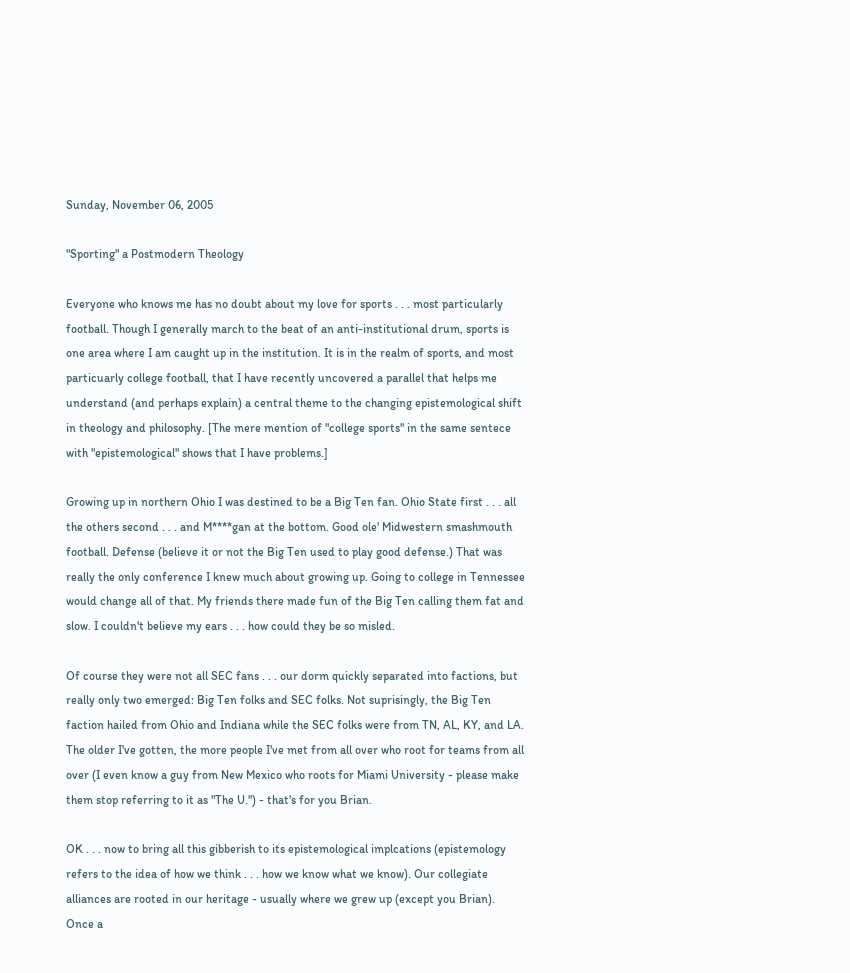Sunday, November 06, 2005

"Sporting" a Postmodern Theology

Everyone who knows me has no doubt about my love for sports . . . most particularly football. Though I generally march to the beat of an anti-institutional drum, sports is one area where I am caught up in the institution. It is in the realm of sports, and most particuarly college football, that I have recently uncovered a parallel that helps me understand (and perhaps explain) a central theme to the changing epistemological shift in theology and philosophy. [The mere mention of "college sports" in the same sentece with "epistemological" shows that I have problems.]

Growing up in northern Ohio I was destined to be a Big Ten fan. Ohio State first . . . all the others second . . . and M****gan at the bottom. Good ole' Midwestern smashmouth football. Defense (believe it or not the Big Ten used to play good defense.) That was really the only conference I knew much about growing up. Going to college in Tennessee would change all of that. My friends there made fun of the Big Ten calling them fat and slow. I couldn't believe my ears . . . how could they be so misled.

Of course they were not all SEC fans . . . our dorm quickly separated into factions, but really only two emerged: Big Ten folks and SEC folks. Not suprisingly, the Big Ten faction hailed from Ohio and Indiana while the SEC folks were from TN, AL, KY, and LA. The older I've gotten, the more people I've met from all over who root for teams from all over (I even know a guy from New Mexico who roots for Miami University - please make them stop referring to it as "The U.") - that's for you Brian.

OK . . . now to bring all this gibberish to its epistemological implcations (epistemology refers to the idea of how we think . . . how we know what we know). Our collegiate alliances are rooted in our heritage - usually where we grew up (except you Brian). Once a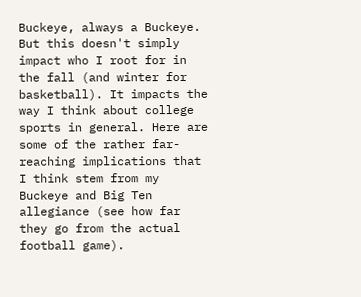Buckeye, always a Buckeye. But this doesn't simply impact who I root for in the fall (and winter for basketball). It impacts the way I think about college sports in general. Here are some of the rather far-reaching implications that I think stem from my Buckeye and Big Ten allegiance (see how far they go from the actual football game).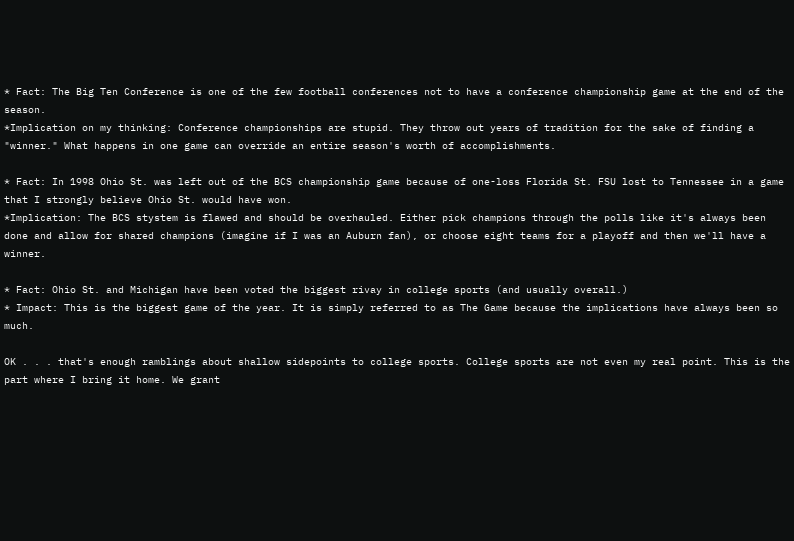* Fact: The Big Ten Conference is one of the few football conferences not to have a conference championship game at the end of the season.
*Implication on my thinking: Conference championships are stupid. They throw out years of tradition for the sake of finding a "winner." What happens in one game can override an entire season's worth of accomplishments.

* Fact: In 1998 Ohio St. was left out of the BCS championship game because of one-loss Florida St. FSU lost to Tennessee in a game that I strongly believe Ohio St. would have won.
*Implication: The BCS stystem is flawed and should be overhauled. Either pick champions through the polls like it's always been done and allow for shared champions (imagine if I was an Auburn fan), or choose eight teams for a playoff and then we'll have a winner.

* Fact: Ohio St. and Michigan have been voted the biggest rivay in college sports (and usually overall.)
* Impact: This is the biggest game of the year. It is simply referred to as The Game because the implications have always been so much.

OK . . . that's enough ramblings about shallow sidepoints to college sports. College sports are not even my real point. This is the part where I bring it home. We grant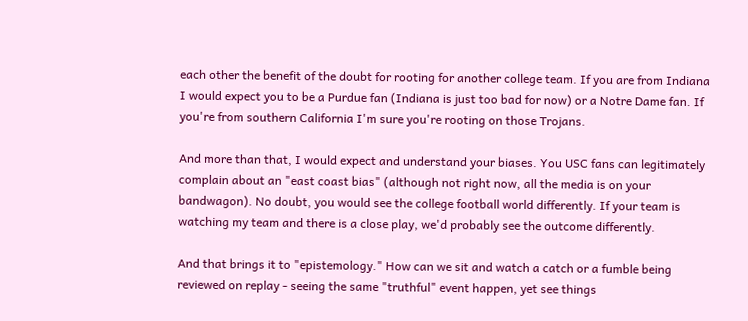each other the benefit of the doubt for rooting for another college team. If you are from Indiana I would expect you to be a Purdue fan (Indiana is just too bad for now) or a Notre Dame fan. If you're from southern California I'm sure you're rooting on those Trojans.

And more than that, I would expect and understand your biases. You USC fans can legitimately complain about an "east coast bias" (although not right now, all the media is on your bandwagon). No doubt, you would see the college football world differently. If your team is watching my team and there is a close play, we'd probably see the outcome differently.

And that brings it to "epistemology." How can we sit and watch a catch or a fumble being reviewed on replay - seeing the same "truthful" event happen, yet see things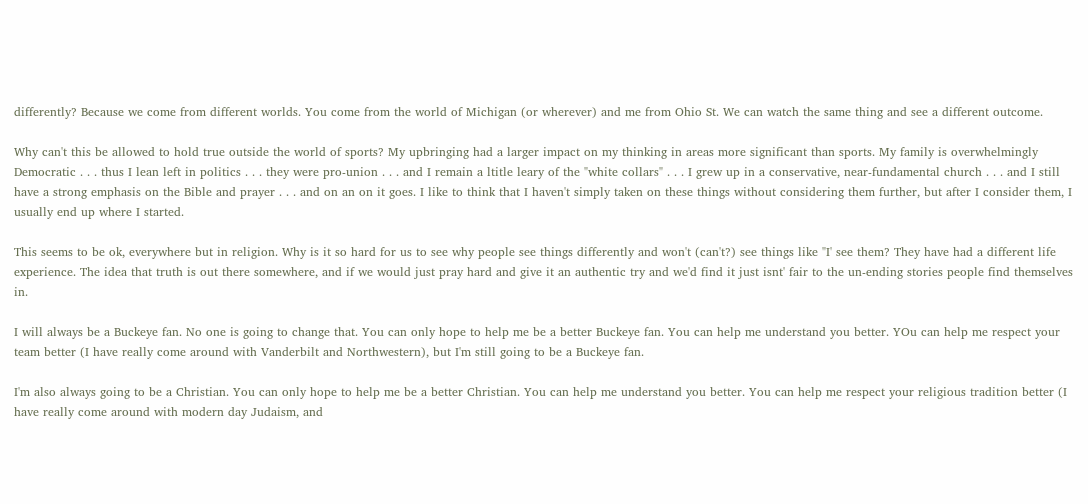differently? Because we come from different worlds. You come from the world of Michigan (or wherever) and me from Ohio St. We can watch the same thing and see a different outcome.

Why can't this be allowed to hold true outside the world of sports? My upbringing had a larger impact on my thinking in areas more significant than sports. My family is overwhelmingly Democratic . . . thus I lean left in politics . . . they were pro-union . . . and I remain a ltitle leary of the "white collars" . . . I grew up in a conservative, near-fundamental church . . . and I still have a strong emphasis on the Bible and prayer . . . and on an on it goes. I like to think that I haven't simply taken on these things without considering them further, but after I consider them, I usually end up where I started.

This seems to be ok, everywhere but in religion. Why is it so hard for us to see why people see things differently and won't (can't?) see things like "I' see them? They have had a different life experience. The idea that truth is out there somewhere, and if we would just pray hard and give it an authentic try and we'd find it just isnt' fair to the un-ending stories people find themselves in.

I will always be a Buckeye fan. No one is going to change that. You can only hope to help me be a better Buckeye fan. You can help me understand you better. YOu can help me respect your team better (I have really come around with Vanderbilt and Northwestern), but I'm still going to be a Buckeye fan.

I'm also always going to be a Christian. You can only hope to help me be a better Christian. You can help me understand you better. You can help me respect your religious tradition better (I have really come around with modern day Judaism, and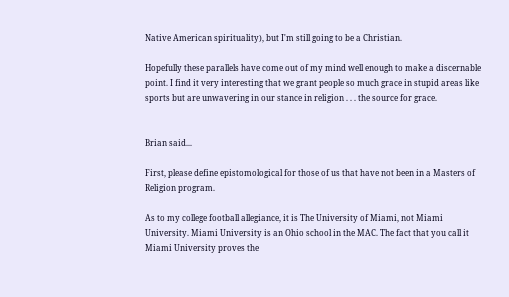Native American spirituality), but I'm still going to be a Christian.

Hopefully these parallels have come out of my mind well enough to make a discernable point. I find it very interesting that we grant people so much grace in stupid areas like sports but are unwavering in our stance in religion . . . the source for grace.


Brian said...

First, please define epistomological for those of us that have not been in a Masters of Religion program.

As to my college football allegiance, it is The University of Miami, not Miami University. Miami University is an Ohio school in the MAC. The fact that you call it Miami University proves the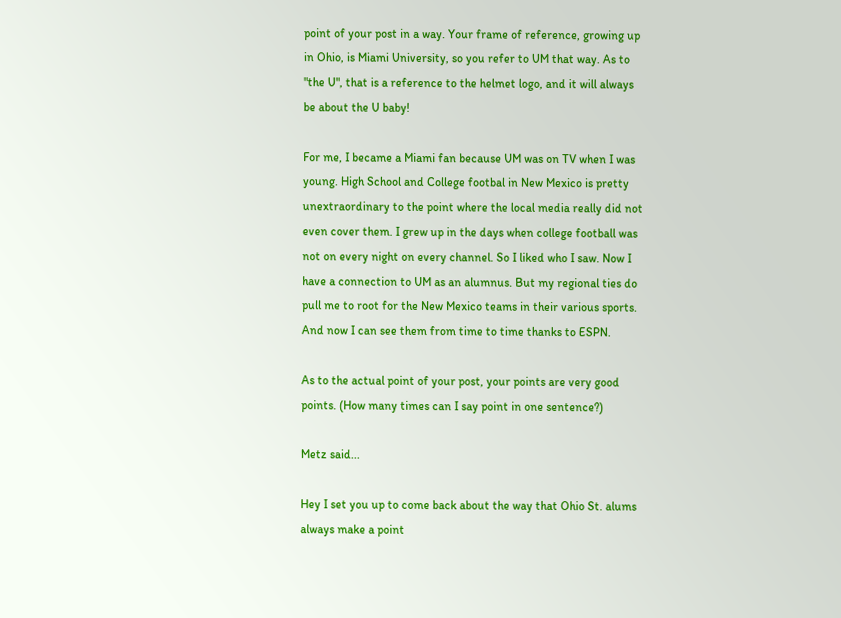point of your post in a way. Your frame of reference, growing up in Ohio, is Miami University, so you refer to UM that way. As to "the U", that is a reference to the helmet logo, and it will always be about the U baby!

For me, I became a Miami fan because UM was on TV when I was young. High School and College footbal in New Mexico is pretty unextraordinary to the point where the local media really did not even cover them. I grew up in the days when college football was not on every night on every channel. So I liked who I saw. Now I have a connection to UM as an alumnus. But my regional ties do pull me to root for the New Mexico teams in their various sports. And now I can see them from time to time thanks to ESPN.

As to the actual point of your post, your points are very good points. (How many times can I say point in one sentence?)

Metz said...

Hey I set you up to come back about the way that Ohio St. alums always make a point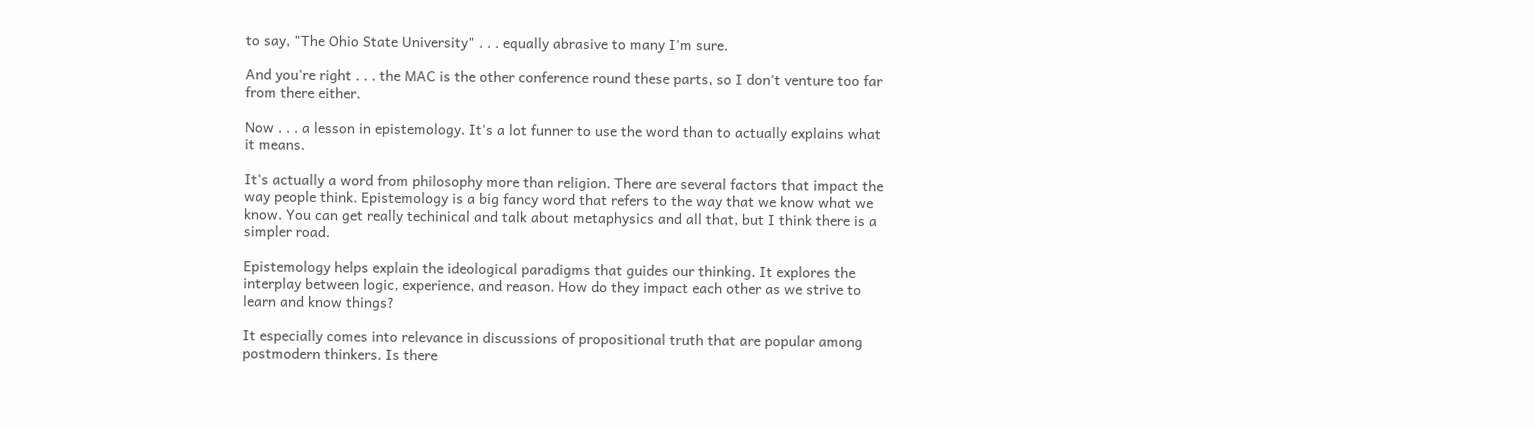to say, "The Ohio State University" . . . equally abrasive to many I'm sure.

And you're right . . . the MAC is the other conference round these parts, so I don't venture too far from there either.

Now . . . a lesson in epistemology. It's a lot funner to use the word than to actually explains what it means.

It's actually a word from philosophy more than religion. There are several factors that impact the way people think. Epistemology is a big fancy word that refers to the way that we know what we know. You can get really techinical and talk about metaphysics and all that, but I think there is a simpler road.

Epistemology helps explain the ideological paradigms that guides our thinking. It explores the interplay between logic, experience, and reason. How do they impact each other as we strive to learn and know things?

It especially comes into relevance in discussions of propositional truth that are popular among postmodern thinkers. Is there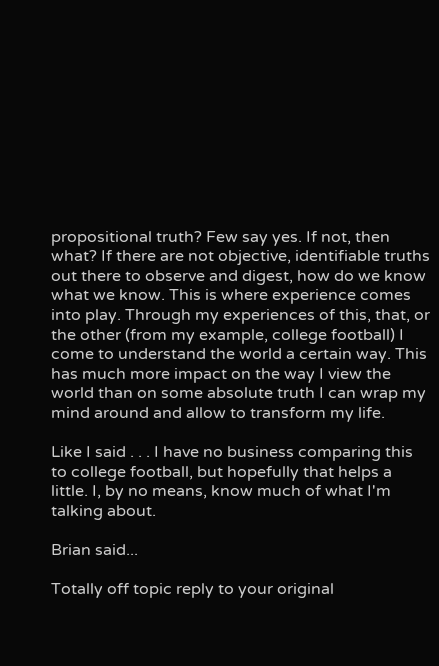propositional truth? Few say yes. If not, then what? If there are not objective, identifiable truths out there to observe and digest, how do we know what we know. This is where experience comes into play. Through my experiences of this, that, or the other (from my example, college football) I come to understand the world a certain way. This has much more impact on the way I view the world than on some absolute truth I can wrap my mind around and allow to transform my life.

Like I said . . . I have no business comparing this to college football, but hopefully that helps a little. I, by no means, know much of what I'm talking about.

Brian said...

Totally off topic reply to your original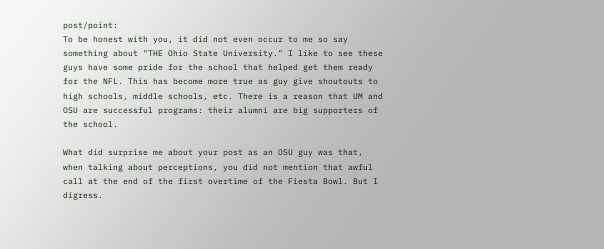post/point:
To be honest with you, it did not even occur to me so say something about "THE Ohio State University." I like to see these guys have some pride for the school that helped get them ready for the NFL. This has become more true as guy give shoutouts to high schools, middle schools, etc. There is a reason that UM and OSU are successful programs: their alumni are big supporters of the school.

What did surprise me about your post as an OSU guy was that, when talking about perceptions, you did not mention that awful call at the end of the first overtime of the Fiesta Bowl. But I digress.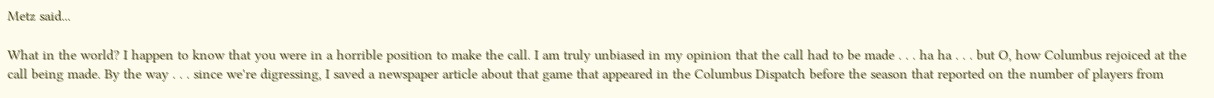Metz said...

What in the world? I happen to know that you were in a horrible position to make the call. I am truly unbiased in my opinion that the call had to be made . . . ha ha . . . but O, how Columbus rejoiced at the call being made. By the way . . . since we're digressing, I saved a newspaper article about that game that appeared in the Columbus Dispatch before the season that reported on the number of players from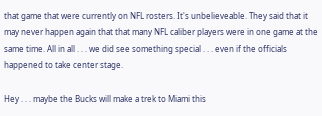that game that were currently on NFL rosters. It's unbelieveable. They said that it may never happen again that that many NFL caliber players were in one game at the same time. All in all . . . we did see something special . . . even if the officials happened to take center stage.

Hey . . . maybe the Bucks will make a trek to Miami this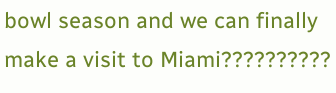bowl season and we can finally make a visit to Miami??????????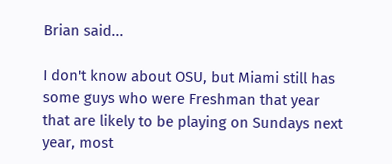Brian said...

I don't know about OSU, but Miami still has some guys who were Freshman that year that are likely to be playing on Sundays next year, most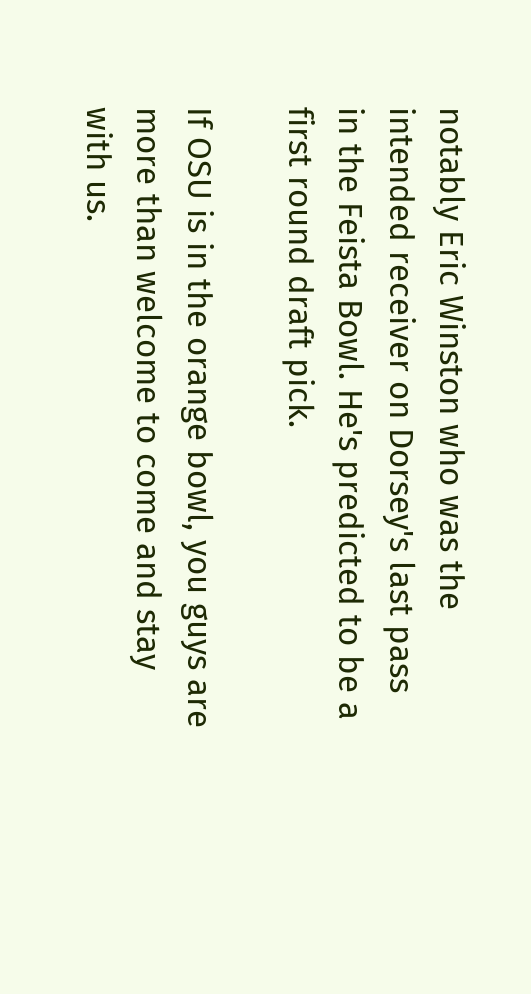notably Eric Winston who was the intended receiver on Dorsey's last pass in the Feista Bowl. He's predicted to be a first round draft pick.

If OSU is in the orange bowl, you guys are more than welcome to come and stay with us.